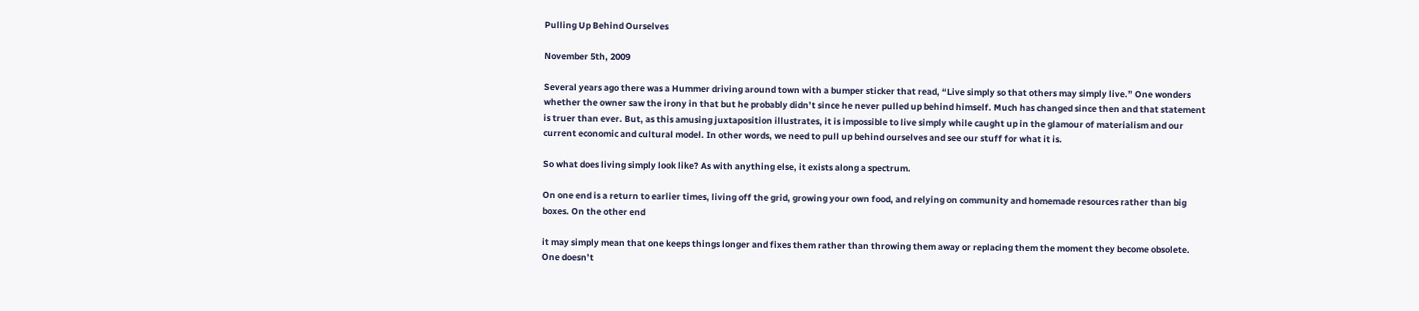Pulling Up Behind Ourselves

November 5th, 2009

Several years ago there was a Hummer driving around town with a bumper sticker that read, “Live simply so that others may simply live.” One wonders whether the owner saw the irony in that but he probably didn’t since he never pulled up behind himself. Much has changed since then and that statement is truer than ever. But, as this amusing juxtaposition illustrates, it is impossible to live simply while caught up in the glamour of materialism and our current economic and cultural model. In other words, we need to pull up behind ourselves and see our stuff for what it is.

So what does living simply look like? As with anything else, it exists along a spectrum.

On one end is a return to earlier times, living off the grid, growing your own food, and relying on community and homemade resources rather than big boxes. On the other end

it may simply mean that one keeps things longer and fixes them rather than throwing them away or replacing them the moment they become obsolete. One doesn’t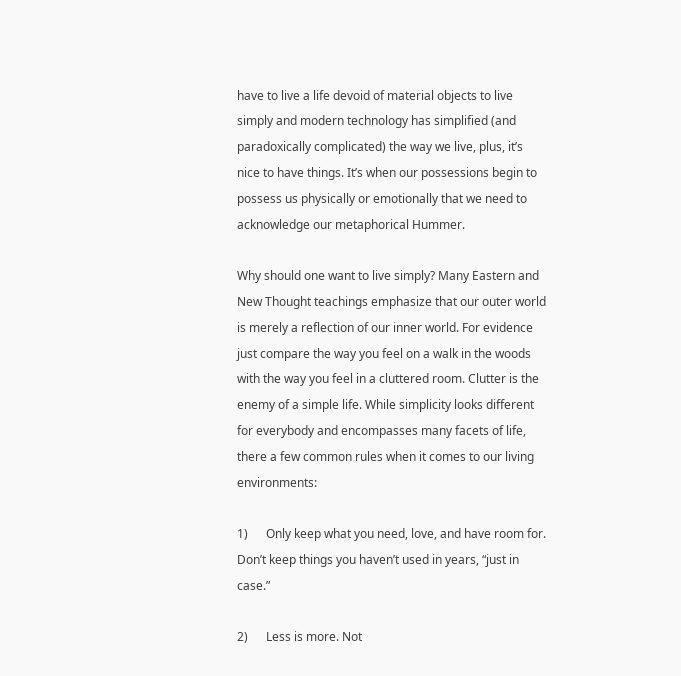have to live a life devoid of material objects to live simply and modern technology has simplified (and paradoxically complicated) the way we live, plus, it’s nice to have things. It’s when our possessions begin to possess us physically or emotionally that we need to acknowledge our metaphorical Hummer.

Why should one want to live simply? Many Eastern and New Thought teachings emphasize that our outer world is merely a reflection of our inner world. For evidence just compare the way you feel on a walk in the woods with the way you feel in a cluttered room. Clutter is the enemy of a simple life. While simplicity looks different for everybody and encompasses many facets of life, there a few common rules when it comes to our living environments:

1)      Only keep what you need, love, and have room for. Don’t keep things you haven’t used in years, “just in case.”

2)      Less is more. Not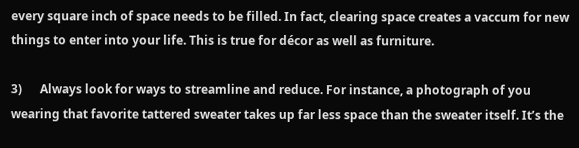every square inch of space needs to be filled. In fact, clearing space creates a vaccum for new things to enter into your life. This is true for décor as well as furniture.

3)      Always look for ways to streamline and reduce. For instance, a photograph of you wearing that favorite tattered sweater takes up far less space than the sweater itself. It’s the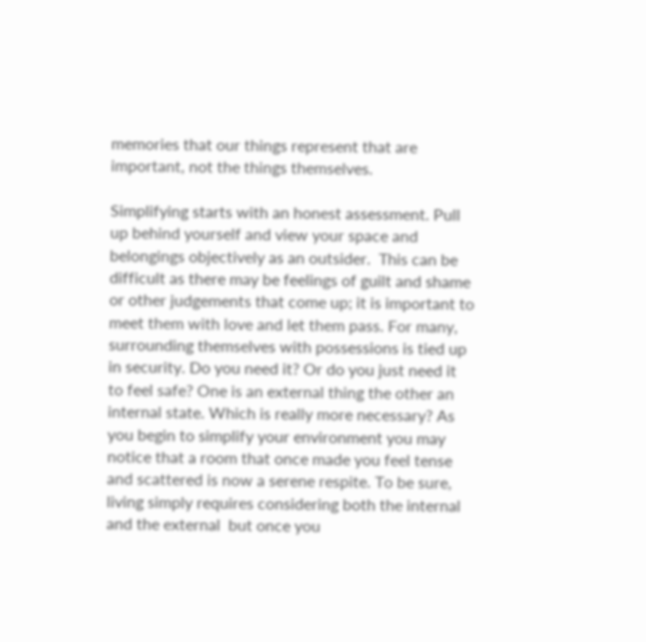memories that our things represent that are important, not the things themselves.

Simplifying starts with an honest assessment. Pull up behind yourself and view your space and belongings objectively as an outsider.  This can be difficult as there may be feelings of guilt and shame or other judgements that come up; it is important to meet them with love and let them pass. For many, surrounding themselves with possessions is tied up in security. Do you need it? Or do you just need it to feel safe? One is an external thing the other an internal state. Which is really more necessary? As you begin to simplify your environment you may notice that a room that once made you feel tense and scattered is now a serene respite. To be sure, living simply requires considering both the internal and the external  but once you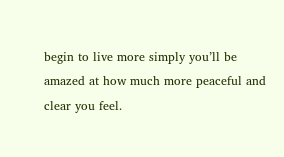begin to live more simply you’ll be amazed at how much more peaceful and clear you feel.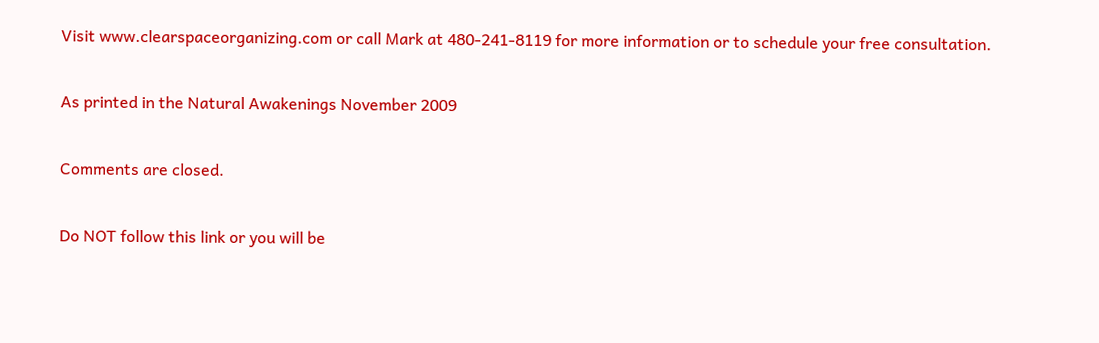Visit www.clearspaceorganizing.com or call Mark at 480-241-8119 for more information or to schedule your free consultation.

As printed in the Natural Awakenings November 2009

Comments are closed.

Do NOT follow this link or you will be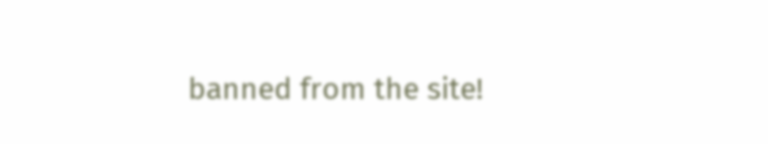banned from the site!